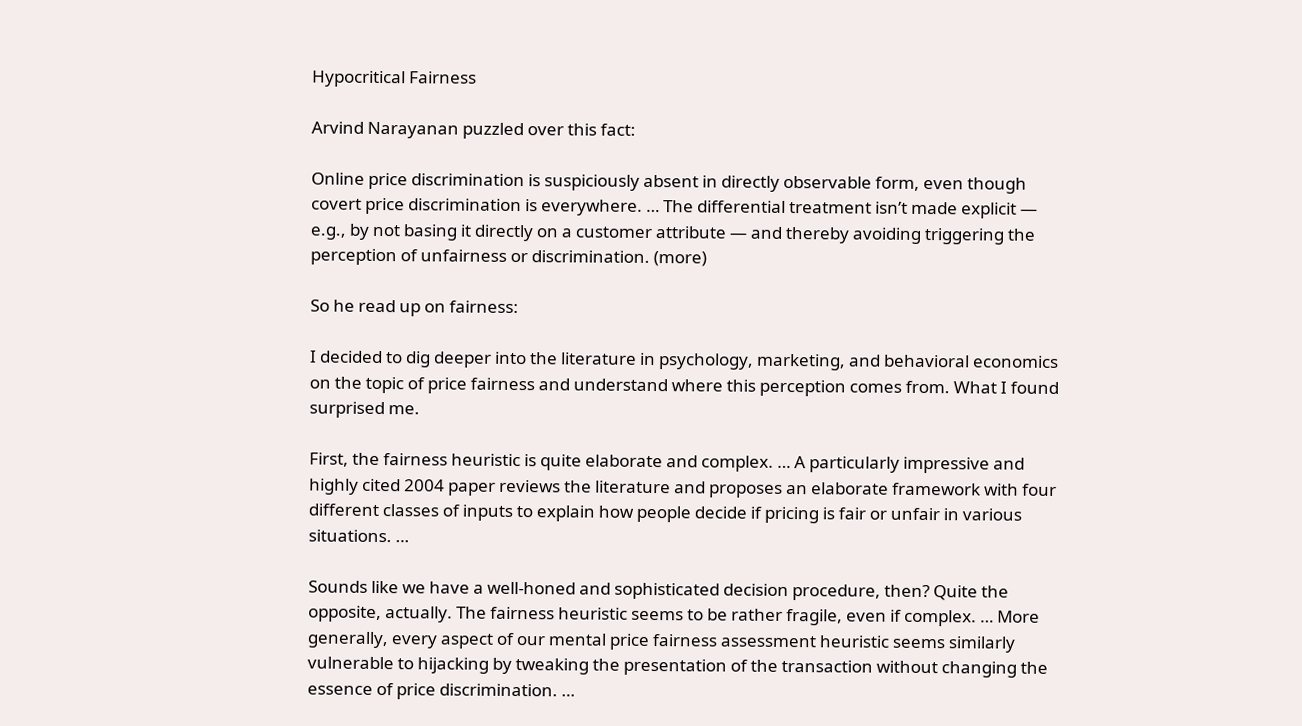Hypocritical Fairness

Arvind Narayanan puzzled over this fact:

Online price discrimination is suspiciously absent in directly observable form, even though covert price discrimination is everywhere. … The differential treatment isn’t made explicit — e.g., by not basing it directly on a customer attribute — and thereby avoiding triggering the perception of unfairness or discrimination. (more)

So he read up on fairness:

I decided to dig deeper into the literature in psychology, marketing, and behavioral economics on the topic of price fairness and understand where this perception comes from. What I found surprised me.

First, the fairness heuristic is quite elaborate and complex. … A particularly impressive and highly cited 2004 paper reviews the literature and proposes an elaborate framework with four different classes of inputs to explain how people decide if pricing is fair or unfair in various situations. …

Sounds like we have a well-honed and sophisticated decision procedure, then? Quite the opposite, actually. The fairness heuristic seems to be rather fragile, even if complex. … More generally, every aspect of our mental price fairness assessment heuristic seems similarly vulnerable to hijacking by tweaking the presentation of the transaction without changing the essence of price discrimination. …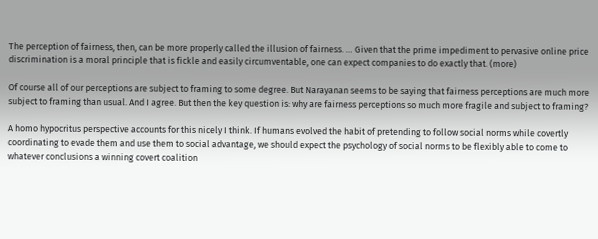The perception of fairness, then, can be more properly called the illusion of fairness. … Given that the prime impediment to pervasive online price discrimination is a moral principle that is fickle and easily circumventable, one can expect companies to do exactly that. (more)

Of course all of our perceptions are subject to framing to some degree. But Narayanan seems to be saying that fairness perceptions are much more subject to framing than usual. And I agree. But then the key question is: why are fairness perceptions so much more fragile and subject to framing?

A homo hypocritus perspective accounts for this nicely I think. If humans evolved the habit of pretending to follow social norms while covertly coordinating to evade them and use them to social advantage, we should expect the psychology of social norms to be flexibly able to come to whatever conclusions a winning covert coalition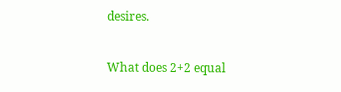desires.

What does 2+2 equal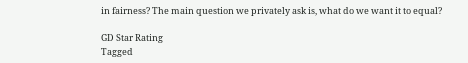in fairness? The main question we privately ask is, what do we want it to equal?

GD Star Rating
Tagged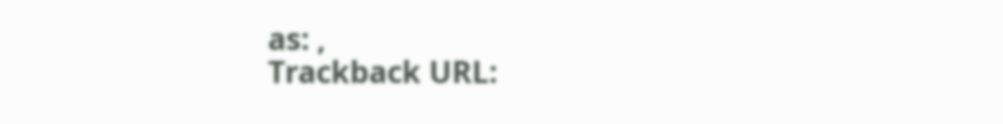as: ,
Trackback URL: